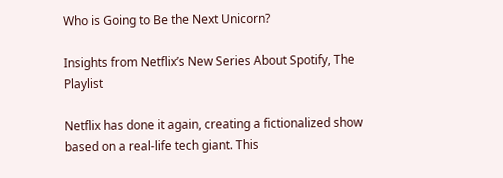Who is Going to Be the Next Unicorn?

Insights from Netflix’s New Series About Spotify, The Playlist

Netflix has done it again, creating a fictionalized show based on a real-life tech giant. This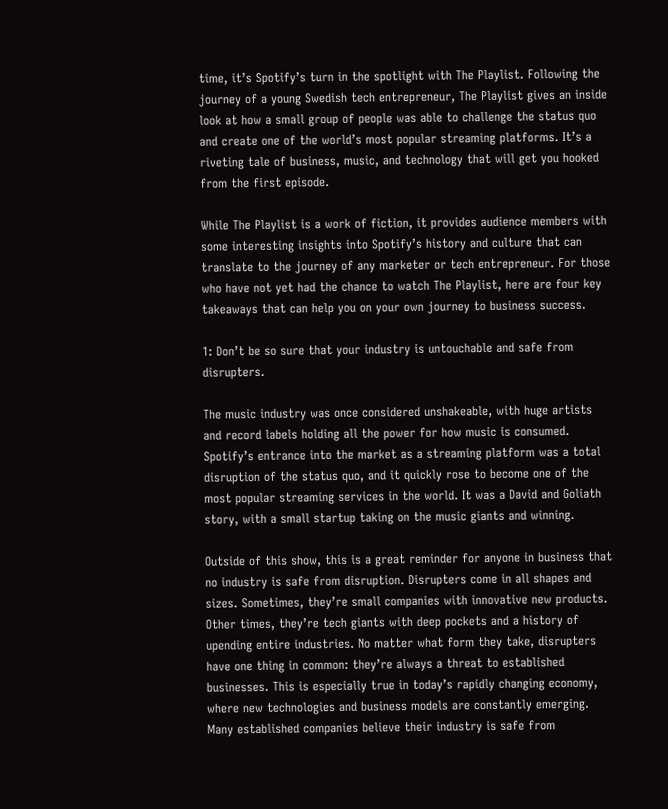time, it’s Spotify’s turn in the spotlight with The Playlist. Following the journey of a young Swedish tech entrepreneur, The Playlist gives an inside look at how a small group of people was able to challenge the status quo and create one of the world’s most popular streaming platforms. It’s a riveting tale of business, music, and technology that will get you hooked from the first episode.

While The Playlist is a work of fiction, it provides audience members with some interesting insights into Spotify’s history and culture that can translate to the journey of any marketer or tech entrepreneur. For those who have not yet had the chance to watch The Playlist, here are four key takeaways that can help you on your own journey to business success.

1: Don’t be so sure that your industry is untouchable and safe from disrupters.

The music industry was once considered unshakeable, with huge artists and record labels holding all the power for how music is consumed. Spotify’s entrance into the market as a streaming platform was a total disruption of the status quo, and it quickly rose to become one of the most popular streaming services in the world. It was a David and Goliath story, with a small startup taking on the music giants and winning.

Outside of this show, this is a great reminder for anyone in business that no industry is safe from disruption. Disrupters come in all shapes and sizes. Sometimes, they’re small companies with innovative new products. Other times, they’re tech giants with deep pockets and a history of upending entire industries. No matter what form they take, disrupters have one thing in common: they’re always a threat to established businesses. This is especially true in today’s rapidly changing economy, where new technologies and business models are constantly emerging. Many established companies believe their industry is safe from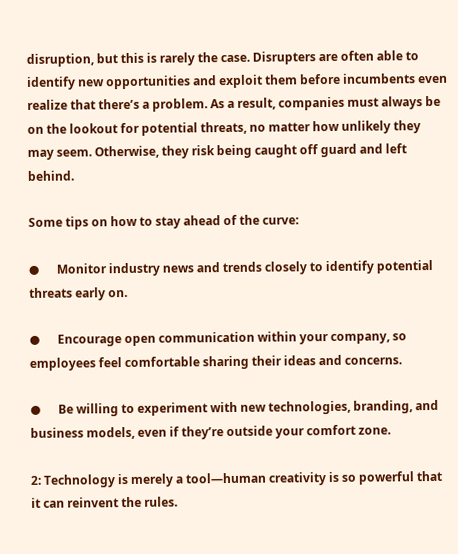disruption, but this is rarely the case. Disrupters are often able to identify new opportunities and exploit them before incumbents even realize that there’s a problem. As a result, companies must always be on the lookout for potential threats, no matter how unlikely they may seem. Otherwise, they risk being caught off guard and left behind.

Some tips on how to stay ahead of the curve:

●      Monitor industry news and trends closely to identify potential threats early on.

●      Encourage open communication within your company, so employees feel comfortable sharing their ideas and concerns.

●      Be willing to experiment with new technologies, branding, and business models, even if they’re outside your comfort zone.

2: Technology is merely a tool—human creativity is so powerful that it can reinvent the rules.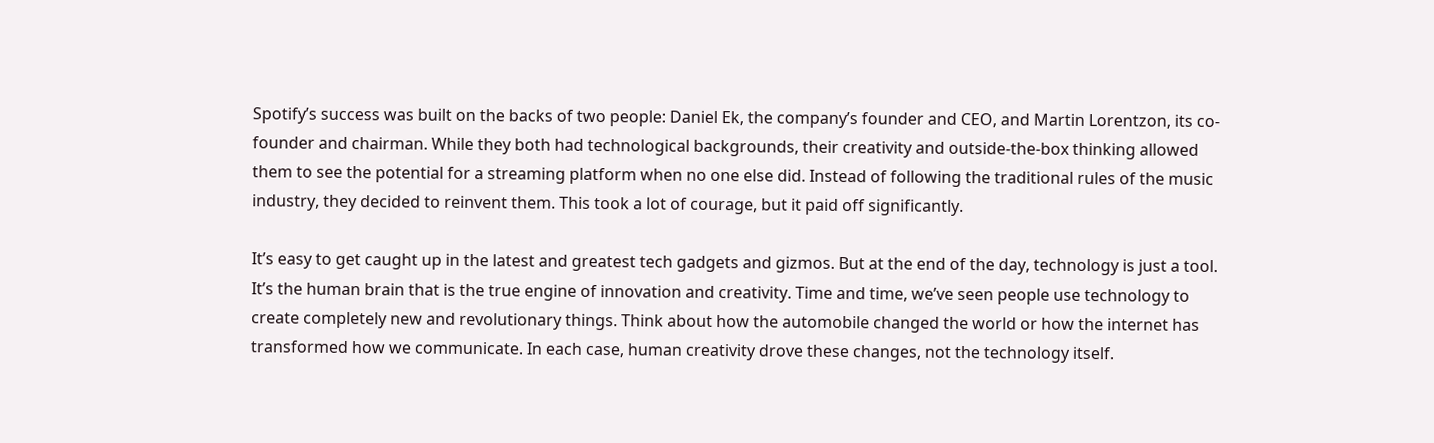Spotify’s success was built on the backs of two people: Daniel Ek, the company’s founder and CEO, and Martin Lorentzon, its co-founder and chairman. While they both had technological backgrounds, their creativity and outside-the-box thinking allowed them to see the potential for a streaming platform when no one else did. Instead of following the traditional rules of the music industry, they decided to reinvent them. This took a lot of courage, but it paid off significantly.

It’s easy to get caught up in the latest and greatest tech gadgets and gizmos. But at the end of the day, technology is just a tool. It’s the human brain that is the true engine of innovation and creativity. Time and time, we’ve seen people use technology to create completely new and revolutionary things. Think about how the automobile changed the world or how the internet has transformed how we communicate. In each case, human creativity drove these changes, not the technology itself.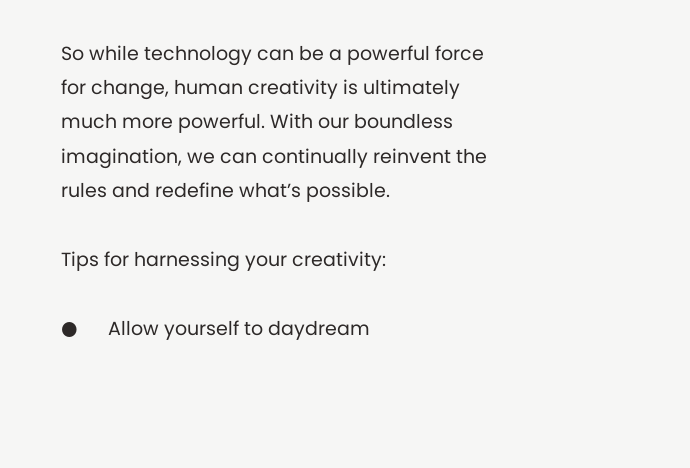So while technology can be a powerful force for change, human creativity is ultimately much more powerful. With our boundless imagination, we can continually reinvent the rules and redefine what’s possible.

Tips for harnessing your creativity:

●      Allow yourself to daydream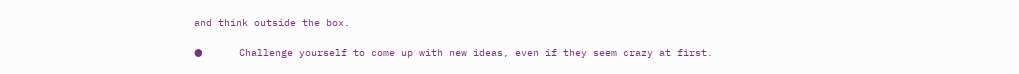and think outside the box.

●      Challenge yourself to come up with new ideas, even if they seem crazy at first.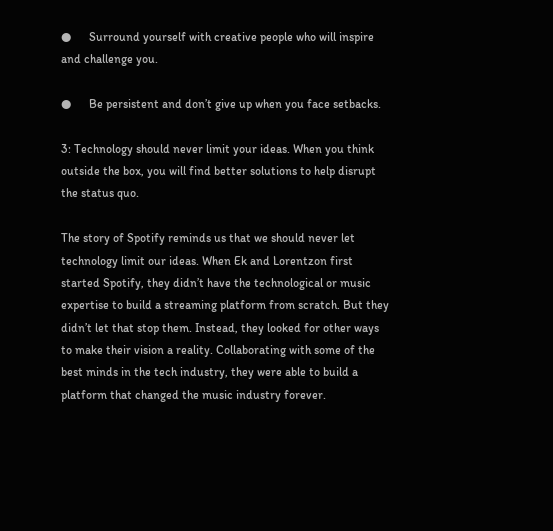●      Surround yourself with creative people who will inspire and challenge you.

●      Be persistent and don’t give up when you face setbacks.

3: Technology should never limit your ideas. When you think outside the box, you will find better solutions to help disrupt the status quo.

The story of Spotify reminds us that we should never let technology limit our ideas. When Ek and Lorentzon first started Spotify, they didn’t have the technological or music expertise to build a streaming platform from scratch. But they didn’t let that stop them. Instead, they looked for other ways to make their vision a reality. Collaborating with some of the best minds in the tech industry, they were able to build a platform that changed the music industry forever.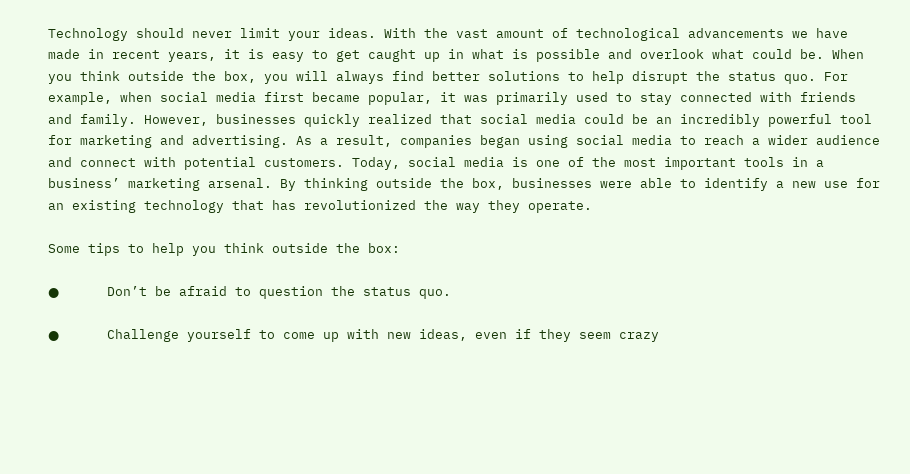Technology should never limit your ideas. With the vast amount of technological advancements we have made in recent years, it is easy to get caught up in what is possible and overlook what could be. When you think outside the box, you will always find better solutions to help disrupt the status quo. For example, when social media first became popular, it was primarily used to stay connected with friends and family. However, businesses quickly realized that social media could be an incredibly powerful tool for marketing and advertising. As a result, companies began using social media to reach a wider audience and connect with potential customers. Today, social media is one of the most important tools in a business’ marketing arsenal. By thinking outside the box, businesses were able to identify a new use for an existing technology that has revolutionized the way they operate.

Some tips to help you think outside the box:

●      Don’t be afraid to question the status quo.

●      Challenge yourself to come up with new ideas, even if they seem crazy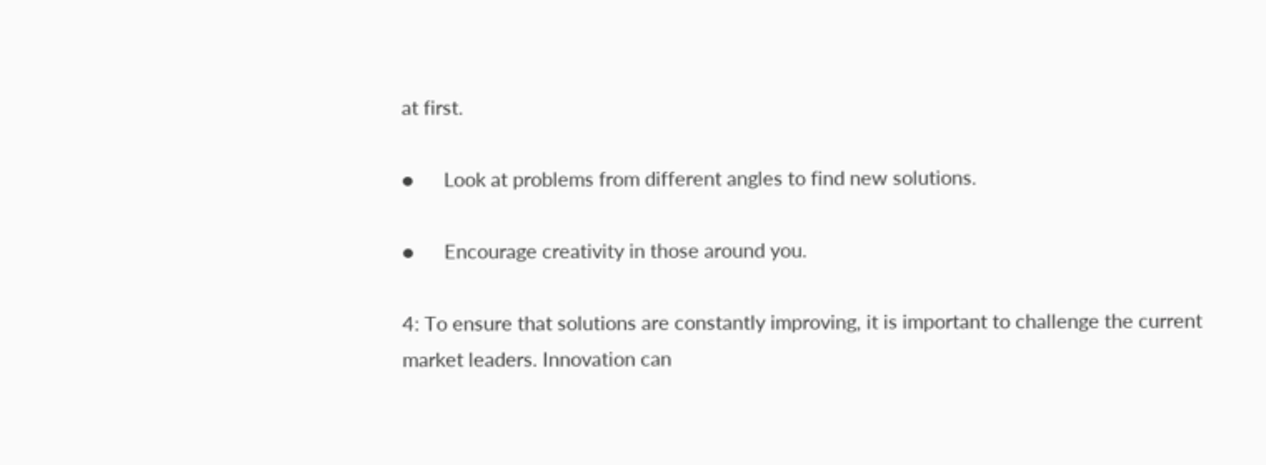at first.

●      Look at problems from different angles to find new solutions.

●      Encourage creativity in those around you.

4: To ensure that solutions are constantly improving, it is important to challenge the current market leaders. Innovation can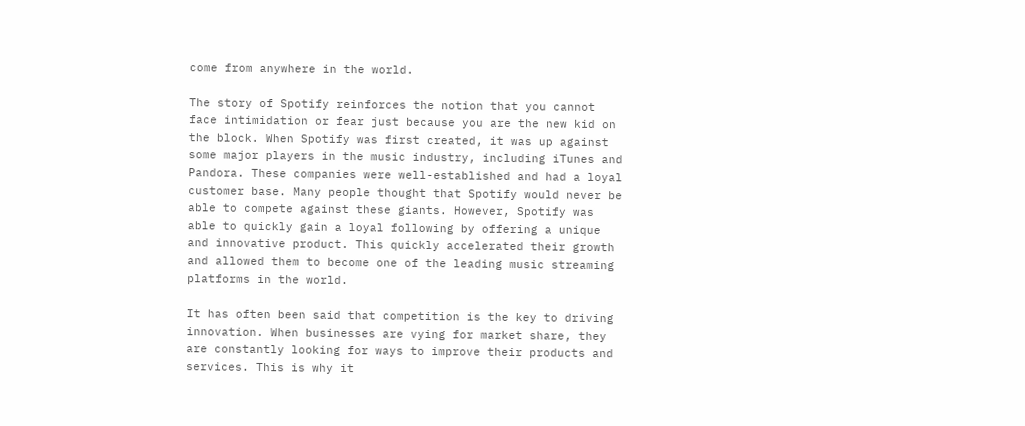come from anywhere in the world.

The story of Spotify reinforces the notion that you cannot face intimidation or fear just because you are the new kid on the block. When Spotify was first created, it was up against some major players in the music industry, including iTunes and Pandora. These companies were well-established and had a loyal customer base. Many people thought that Spotify would never be able to compete against these giants. However, Spotify was able to quickly gain a loyal following by offering a unique and innovative product. This quickly accelerated their growth and allowed them to become one of the leading music streaming platforms in the world.

It has often been said that competition is the key to driving innovation. When businesses are vying for market share, they are constantly looking for ways to improve their products and services. This is why it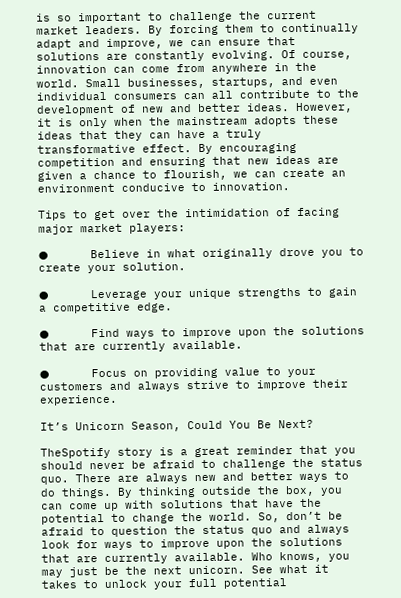is so important to challenge the current market leaders. By forcing them to continually adapt and improve, we can ensure that solutions are constantly evolving. Of course, innovation can come from anywhere in the world. Small businesses, startups, and even individual consumers can all contribute to the development of new and better ideas. However, it is only when the mainstream adopts these ideas that they can have a truly transformative effect. By encouraging competition and ensuring that new ideas are given a chance to flourish, we can create an environment conducive to innovation.

Tips to get over the intimidation of facing major market players:

●      Believe in what originally drove you to create your solution.

●      Leverage your unique strengths to gain a competitive edge.

●      Find ways to improve upon the solutions that are currently available.

●      Focus on providing value to your customers and always strive to improve their experience.

It’s Unicorn Season, Could You Be Next?

TheSpotify story is a great reminder that you should never be afraid to challenge the status quo. There are always new and better ways to do things. By thinking outside the box, you can come up with solutions that have the potential to change the world. So, don’t be afraid to question the status quo and always look for ways to improve upon the solutions that are currently available. Who knows, you may just be the next unicorn. See what it takes to unlock your full potential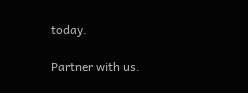today.

Partner with us.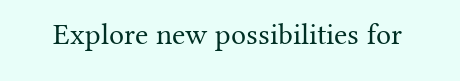Explore new possibilities for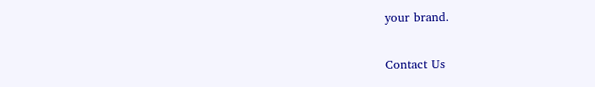your brand.

Contact Us